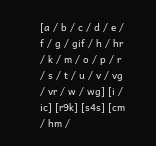[a / b / c / d / e / f / g / gif / h / hr / k / m / o / p / r / s / t / u / v / vg / vr / w / wg] [i / ic] [r9k] [s4s] [cm / hm /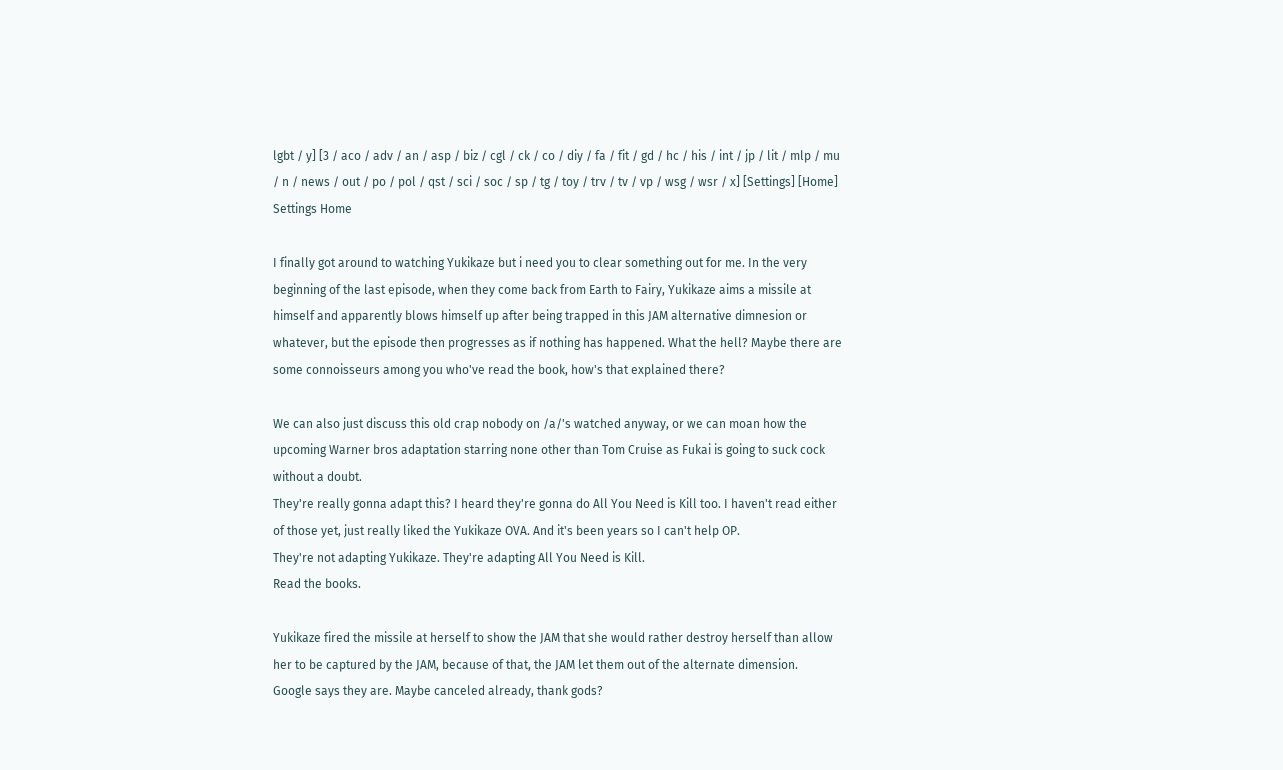lgbt / y] [3 / aco / adv / an / asp / biz / cgl / ck / co / diy / fa / fit / gd / hc / his / int / jp / lit / mlp / mu / n / news / out / po / pol / qst / sci / soc / sp / tg / toy / trv / tv / vp / wsg / wsr / x] [Settings] [Home]
Settings Home

I finally got around to watching Yukikaze but i need you to clear something out for me. In the very beginning of the last episode, when they come back from Earth to Fairy, Yukikaze aims a missile at himself and apparently blows himself up after being trapped in this JAM alternative dimnesion or whatever, but the episode then progresses as if nothing has happened. What the hell? Maybe there are some connoisseurs among you who've read the book, how's that explained there?

We can also just discuss this old crap nobody on /a/'s watched anyway, or we can moan how the upcoming Warner bros adaptation starring none other than Tom Cruise as Fukai is going to suck cock without a doubt.
They're really gonna adapt this? I heard they're gonna do All You Need is Kill too. I haven't read either of those yet, just really liked the Yukikaze OVA. And it's been years so I can't help OP.
They're not adapting Yukikaze. They're adapting All You Need is Kill.
Read the books.

Yukikaze fired the missile at herself to show the JAM that she would rather destroy herself than allow her to be captured by the JAM, because of that, the JAM let them out of the alternate dimension.
Google says they are. Maybe canceled already, thank gods?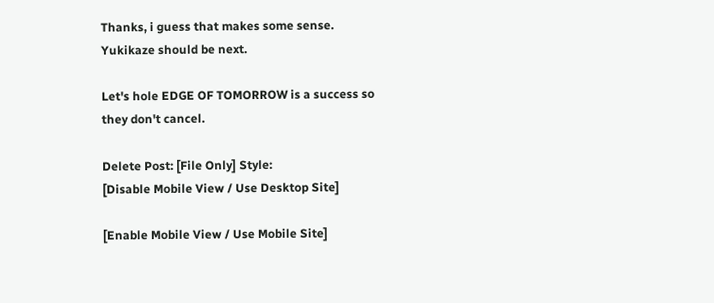Thanks, i guess that makes some sense.
Yukikaze should be next.

Let's hole EDGE OF TOMORROW is a success so they don't cancel.

Delete Post: [File Only] Style:
[Disable Mobile View / Use Desktop Site]

[Enable Mobile View / Use Mobile Site]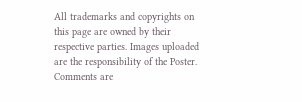All trademarks and copyrights on this page are owned by their respective parties. Images uploaded are the responsibility of the Poster. Comments are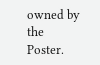owned by the Poster.